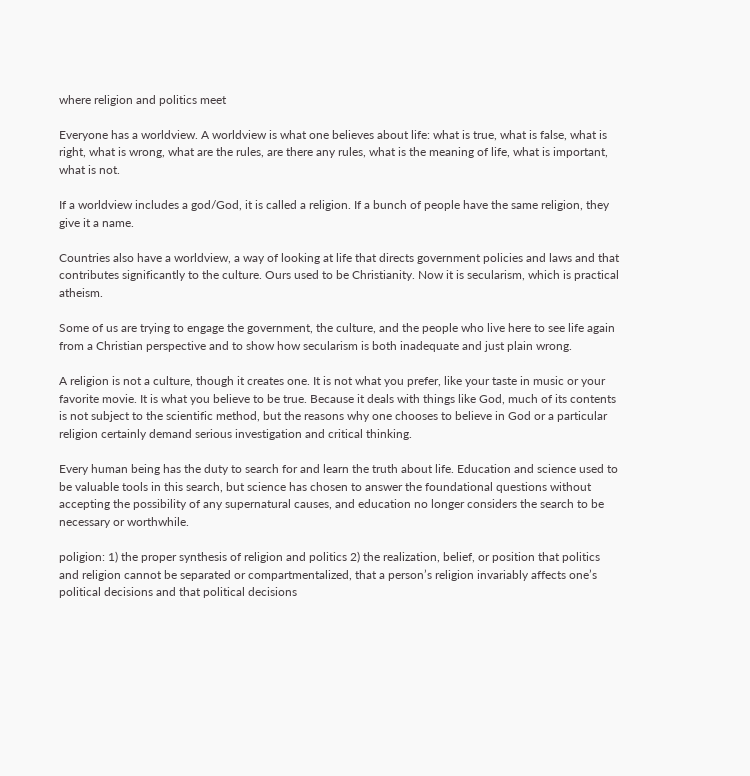where religion and politics meet

Everyone has a worldview. A worldview is what one believes about life: what is true, what is false, what is right, what is wrong, what are the rules, are there any rules, what is the meaning of life, what is important, what is not.

If a worldview includes a god/God, it is called a religion. If a bunch of people have the same religion, they give it a name.

Countries also have a worldview, a way of looking at life that directs government policies and laws and that contributes significantly to the culture. Ours used to be Christianity. Now it is secularism, which is practical atheism.

Some of us are trying to engage the government, the culture, and the people who live here to see life again from a Christian perspective and to show how secularism is both inadequate and just plain wrong.

A religion is not a culture, though it creates one. It is not what you prefer, like your taste in music or your favorite movie. It is what you believe to be true. Because it deals with things like God, much of its contents is not subject to the scientific method, but the reasons why one chooses to believe in God or a particular religion certainly demand serious investigation and critical thinking.

Every human being has the duty to search for and learn the truth about life. Education and science used to be valuable tools in this search, but science has chosen to answer the foundational questions without accepting the possibility of any supernatural causes, and education no longer considers the search to be necessary or worthwhile.

poligion: 1) the proper synthesis of religion and politics 2) the realization, belief, or position that politics and religion cannot be separated or compartmentalized, that a person’s religion invariably affects one’s political decisions and that political decisions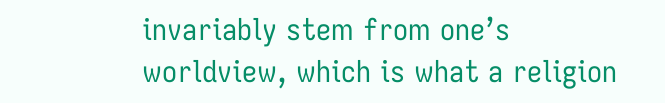invariably stem from one’s worldview, which is what a religion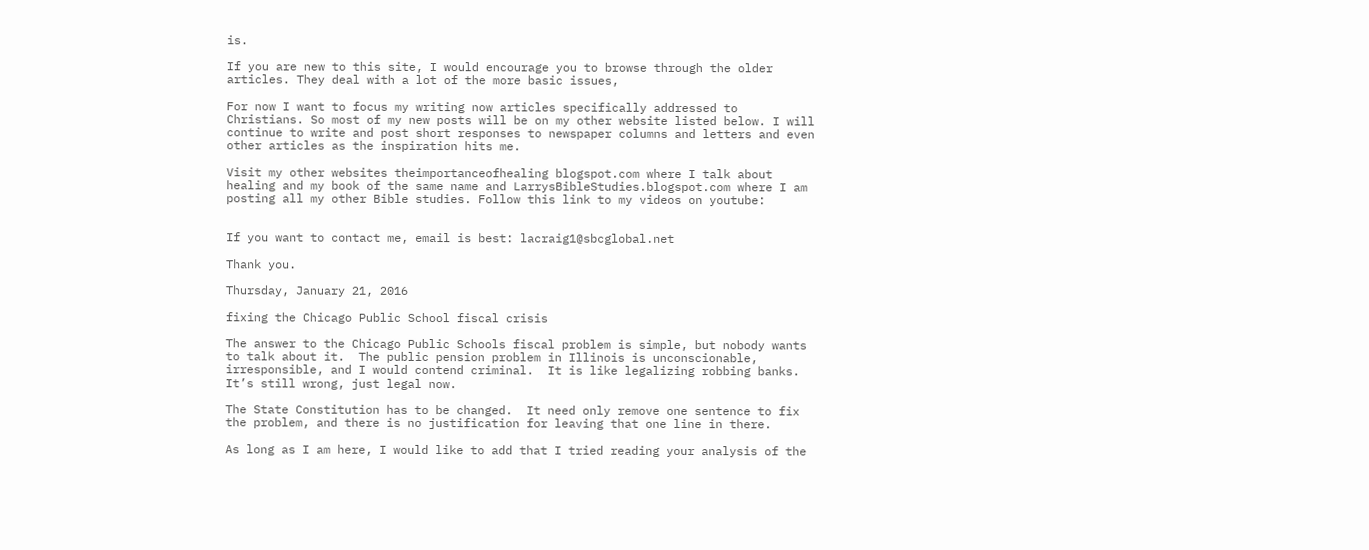is.

If you are new to this site, I would encourage you to browse through the older articles. They deal with a lot of the more basic issues,

For now I want to focus my writing now articles specifically addressed to Christians. So most of my new posts will be on my other website listed below. I will continue to write and post short responses to newspaper columns and letters and even other articles as the inspiration hits me.

Visit my other websites theimportanceofhealing blogspot.com where I talk about healing and my book of the same name and LarrysBibleStudies.blogspot.com where I am posting all my other Bible studies. Follow this link to my videos on youtube:


If you want to contact me, email is best: lacraig1@sbcglobal.net

Thank you.

Thursday, January 21, 2016

fixing the Chicago Public School fiscal crisis

The answer to the Chicago Public Schools fiscal problem is simple, but nobody wants to talk about it.  The public pension problem in Illinois is unconscionable, irresponsible, and I would contend criminal.  It is like legalizing robbing banks.  It’s still wrong, just legal now.

The State Constitution has to be changed.  It need only remove one sentence to fix the problem, and there is no justification for leaving that one line in there.

As long as I am here, I would like to add that I tried reading your analysis of the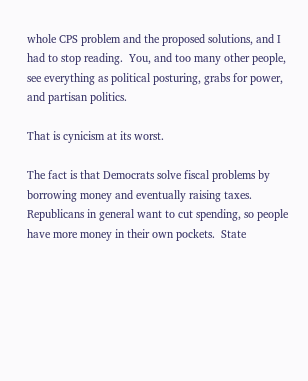whole CPS problem and the proposed solutions, and I had to stop reading.  You, and too many other people, see everything as political posturing, grabs for power, and partisan politics.

That is cynicism at its worst.

The fact is that Democrats solve fiscal problems by borrowing money and eventually raising taxes.  Republicans in general want to cut spending, so people have more money in their own pockets.  State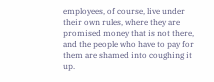employees, of course, live under their own rules, where they are promised money that is not there, and the people who have to pay for them are shamed into coughing it up.